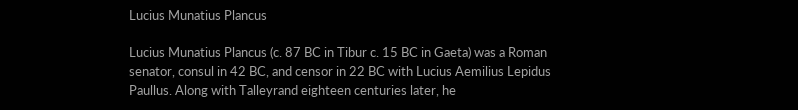Lucius Munatius Plancus

Lucius Munatius Plancus (c. 87 BC in Tibur c. 15 BC in Gaeta) was a Roman senator, consul in 42 BC, and censor in 22 BC with Lucius Aemilius Lepidus Paullus. Along with Talleyrand eighteen centuries later, he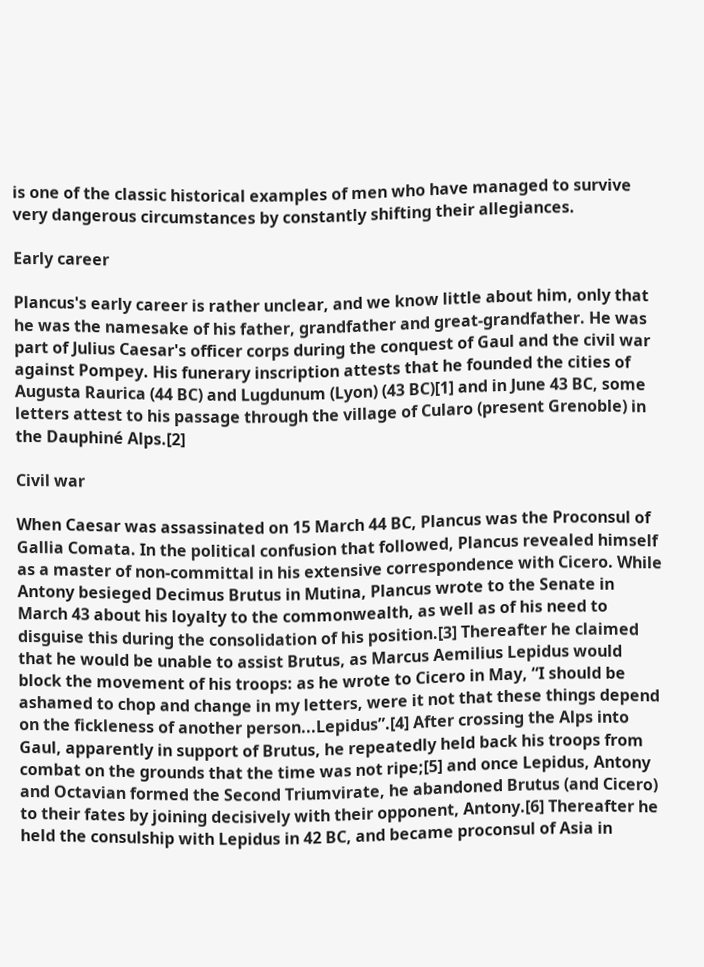is one of the classic historical examples of men who have managed to survive very dangerous circumstances by constantly shifting their allegiances.

Early career

Plancus's early career is rather unclear, and we know little about him, only that he was the namesake of his father, grandfather and great-grandfather. He was part of Julius Caesar's officer corps during the conquest of Gaul and the civil war against Pompey. His funerary inscription attests that he founded the cities of Augusta Raurica (44 BC) and Lugdunum (Lyon) (43 BC)[1] and in June 43 BC, some letters attest to his passage through the village of Cularo (present Grenoble) in the Dauphiné Alps.[2]

Civil war

When Caesar was assassinated on 15 March 44 BC, Plancus was the Proconsul of Gallia Comata. In the political confusion that followed, Plancus revealed himself as a master of non-committal in his extensive correspondence with Cicero. While Antony besieged Decimus Brutus in Mutina, Plancus wrote to the Senate in March 43 about his loyalty to the commonwealth, as well as of his need to disguise this during the consolidation of his position.[3] Thereafter he claimed that he would be unable to assist Brutus, as Marcus Aemilius Lepidus would block the movement of his troops: as he wrote to Cicero in May, “I should be ashamed to chop and change in my letters, were it not that these things depend on the fickleness of another person...Lepidus”.[4] After crossing the Alps into Gaul, apparently in support of Brutus, he repeatedly held back his troops from combat on the grounds that the time was not ripe;[5] and once Lepidus, Antony and Octavian formed the Second Triumvirate, he abandoned Brutus (and Cicero) to their fates by joining decisively with their opponent, Antony.[6] Thereafter he held the consulship with Lepidus in 42 BC, and became proconsul of Asia in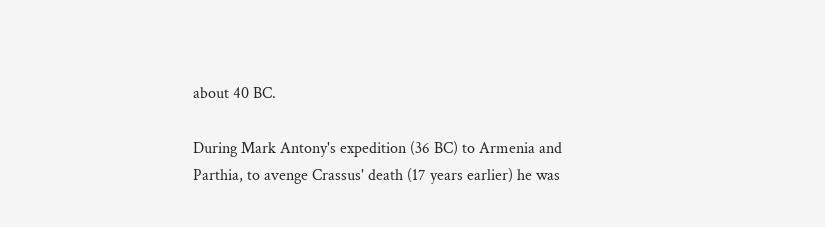about 40 BC.

During Mark Antony's expedition (36 BC) to Armenia and Parthia, to avenge Crassus' death (17 years earlier) he was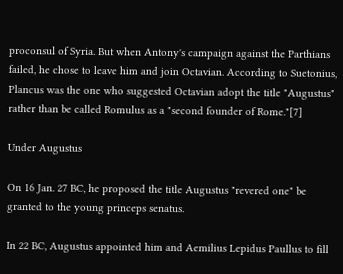proconsul of Syria. But when Antony's campaign against the Parthians failed, he chose to leave him and join Octavian. According to Suetonius, Plancus was the one who suggested Octavian adopt the title "Augustus" rather than be called Romulus as a "second founder of Rome."[7]

Under Augustus

On 16 Jan. 27 BC, he proposed the title Augustus "revered one" be granted to the young princeps senatus.

In 22 BC, Augustus appointed him and Aemilius Lepidus Paullus to fill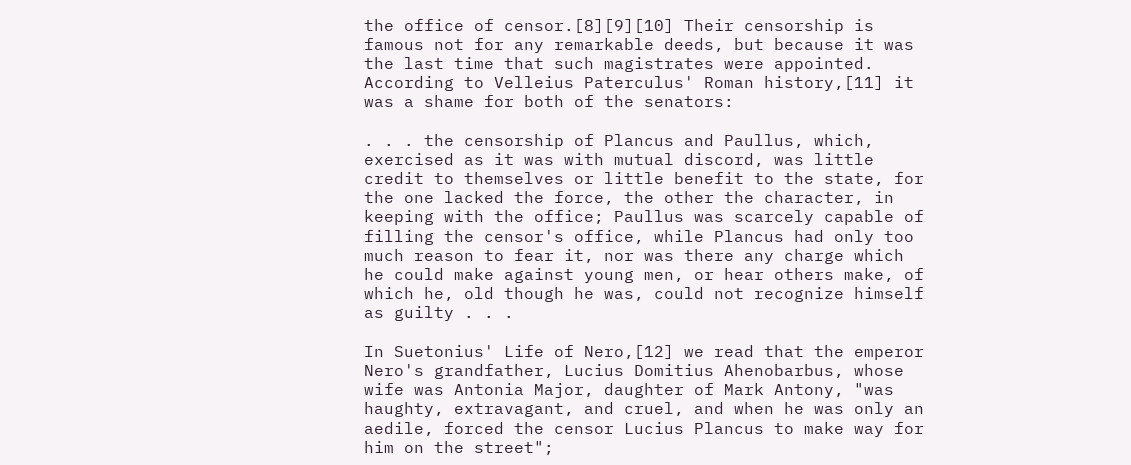the office of censor.[8][9][10] Their censorship is famous not for any remarkable deeds, but because it was the last time that such magistrates were appointed. According to Velleius Paterculus' Roman history,[11] it was a shame for both of the senators:

. . . the censorship of Plancus and Paullus, which, exercised as it was with mutual discord, was little credit to themselves or little benefit to the state, for the one lacked the force, the other the character, in keeping with the office; Paullus was scarcely capable of filling the censor's office, while Plancus had only too much reason to fear it, nor was there any charge which he could make against young men, or hear others make, of which he, old though he was, could not recognize himself as guilty . . .

In Suetonius' Life of Nero,[12] we read that the emperor Nero's grandfather, Lucius Domitius Ahenobarbus, whose wife was Antonia Major, daughter of Mark Antony, "was haughty, extravagant, and cruel, and when he was only an aedile, forced the censor Lucius Plancus to make way for him on the street";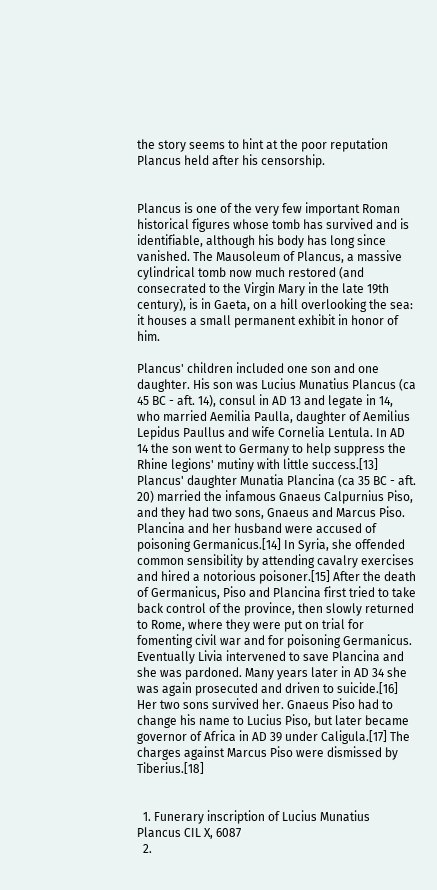the story seems to hint at the poor reputation Plancus held after his censorship.


Plancus is one of the very few important Roman historical figures whose tomb has survived and is identifiable, although his body has long since vanished. The Mausoleum of Plancus, a massive cylindrical tomb now much restored (and consecrated to the Virgin Mary in the late 19th century), is in Gaeta, on a hill overlooking the sea: it houses a small permanent exhibit in honor of him.

Plancus' children included one son and one daughter. His son was Lucius Munatius Plancus (ca 45 BC - aft. 14), consul in AD 13 and legate in 14, who married Aemilia Paulla, daughter of Aemilius Lepidus Paullus and wife Cornelia Lentula. In AD 14 the son went to Germany to help suppress the Rhine legions' mutiny with little success.[13] Plancus' daughter Munatia Plancina (ca 35 BC - aft. 20) married the infamous Gnaeus Calpurnius Piso, and they had two sons, Gnaeus and Marcus Piso. Plancina and her husband were accused of poisoning Germanicus.[14] In Syria, she offended common sensibility by attending cavalry exercises and hired a notorious poisoner.[15] After the death of Germanicus, Piso and Plancina first tried to take back control of the province, then slowly returned to Rome, where they were put on trial for fomenting civil war and for poisoning Germanicus. Eventually Livia intervened to save Plancina and she was pardoned. Many years later in AD 34 she was again prosecuted and driven to suicide.[16] Her two sons survived her. Gnaeus Piso had to change his name to Lucius Piso, but later became governor of Africa in AD 39 under Caligula.[17] The charges against Marcus Piso were dismissed by Tiberius.[18]


  1. Funerary inscription of Lucius Munatius Plancus CIL X, 6087
  2.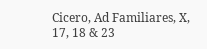Cicero, Ad Familiares, X, 17, 18 & 23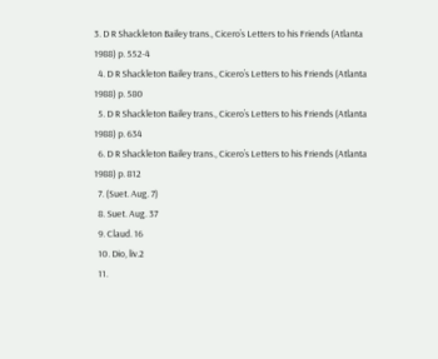3. D R Shackleton Bailey trans., Cicero’s Letters to his Friends (Atlanta 1988) p. 552-4
  4. D R Shackleton Bailey trans., Cicero’s Letters to his Friends (Atlanta 1988) p. 580
  5. D R Shackleton Bailey trans., Cicero’s Letters to his Friends (Atlanta 1988) p. 634
  6. D R Shackleton Bailey trans., Cicero’s Letters to his Friends (Atlanta 1988) p. 812
  7. (Suet. Aug. 7)
  8. Suet. Aug. 37
  9. Claud. 16
  10. Dio, liv.2
  11.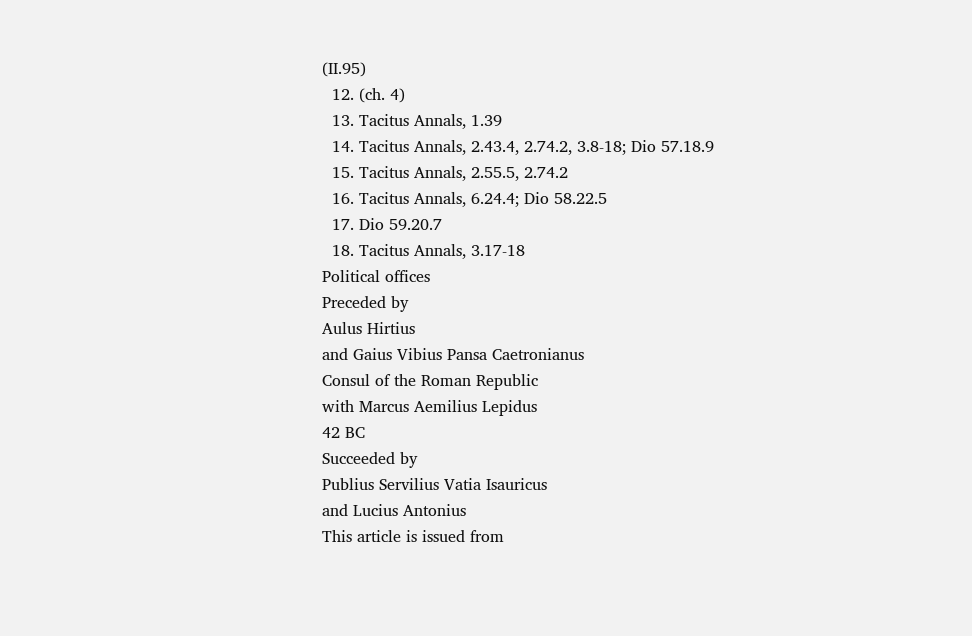(II.95)
  12. (ch. 4)
  13. Tacitus Annals, 1.39
  14. Tacitus Annals, 2.43.4, 2.74.2, 3.8-18; Dio 57.18.9
  15. Tacitus Annals, 2.55.5, 2.74.2
  16. Tacitus Annals, 6.24.4; Dio 58.22.5
  17. Dio 59.20.7
  18. Tacitus Annals, 3.17-18
Political offices
Preceded by
Aulus Hirtius
and Gaius Vibius Pansa Caetronianus
Consul of the Roman Republic
with Marcus Aemilius Lepidus
42 BC
Succeeded by
Publius Servilius Vatia Isauricus
and Lucius Antonius
This article is issued from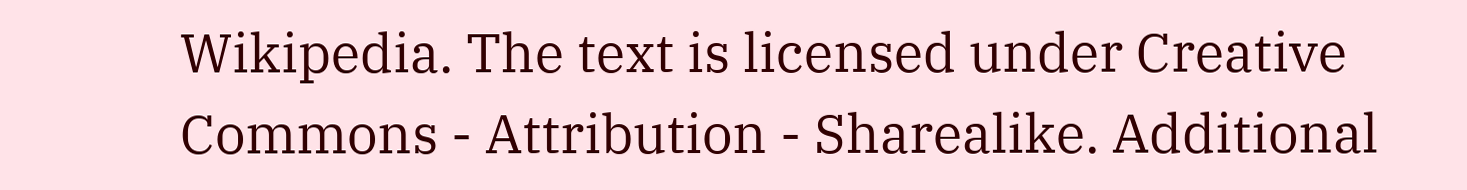Wikipedia. The text is licensed under Creative Commons - Attribution - Sharealike. Additional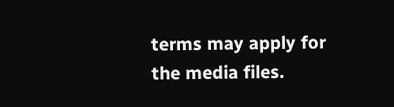terms may apply for the media files.